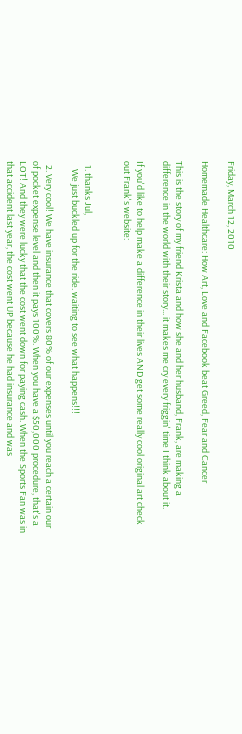Friday, March 12, 2010

Homemade Healthcare: How Art, Love and Facebook beat Greed, Fear and Cancer

This is the story of my friend Krista and how she and her husband, Frank, are making a difference in the world with their story... it makes me cry every friggin' time I think about it.

If you'd like to help make a difference in their lives AND get some really cool original art check out Frank's website:


  1. thanks Jul,
    We just buckled up for the ride. waiting to see what happens!!!

  2. Very cool! We have insurance that covers 80% of our expenses until you reach a certain our of pocket expense level and then it pays 100%. When you have a $50,000 procedure, that's a LOT! And they were lucky that the cost went down for paying cash. When the Sports Fan was in that accident last year, the cost went UP because he had insurance and was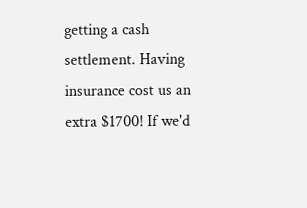getting a cash settlement. Having insurance cost us an extra $1700! If we'd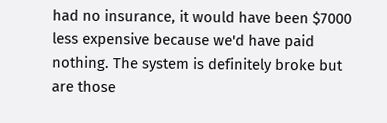had no insurance, it would have been $7000 less expensive because we'd have paid nothing. The system is definitely broke but are those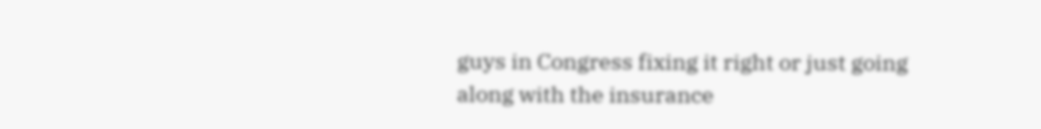guys in Congress fixing it right or just going along with the insurance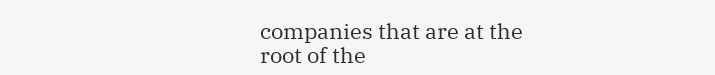companies that are at the root of the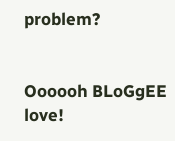problem?


Oooooh BLoGgEE love!